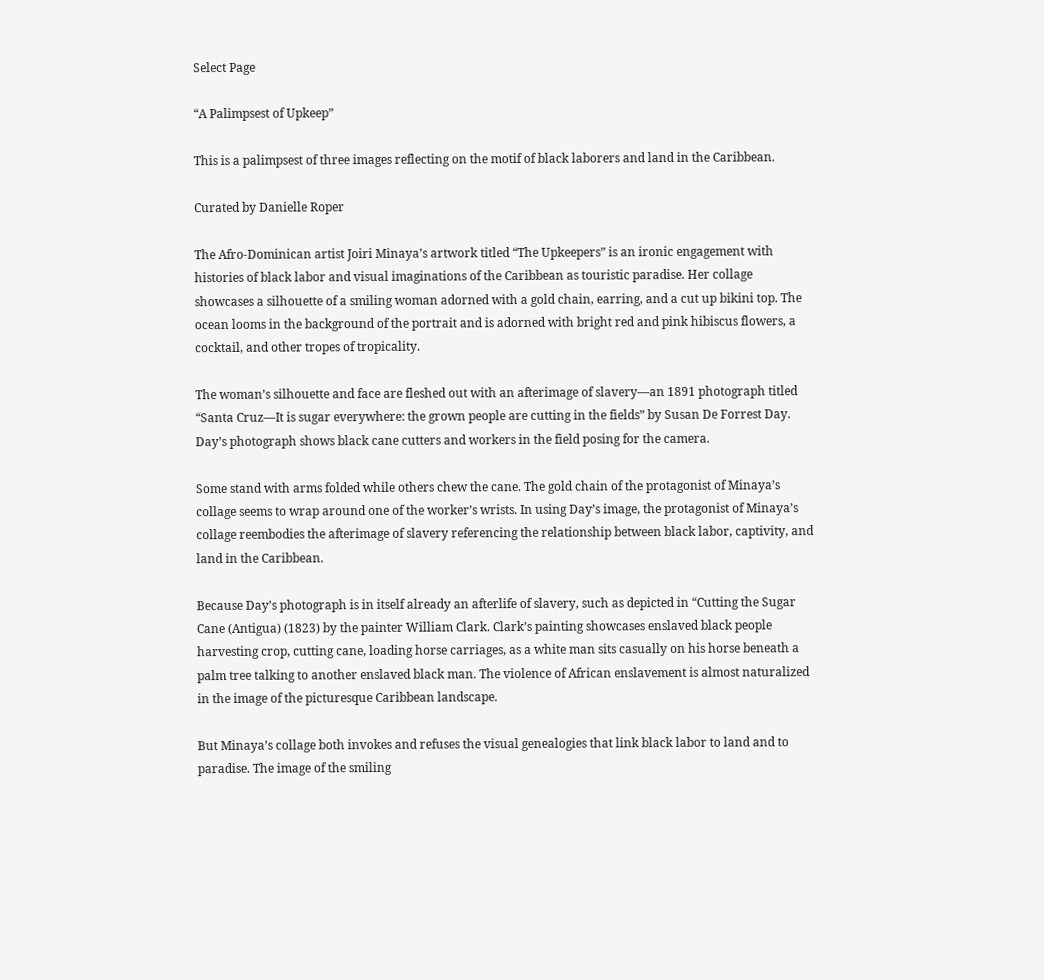Select Page

“A Palimpsest of Upkeep”

This is a palimpsest of three images reflecting on the motif of black laborers and land in the Caribbean.

Curated by Danielle Roper

The Afro-Dominican artist Joiri Minaya’s artwork titled “The Upkeepers” is an ironic engagement with histories of black labor and visual imaginations of the Caribbean as touristic paradise. Her collage showcases a silhouette of a smiling woman adorned with a gold chain, earring, and a cut up bikini top. The ocean looms in the background of the portrait and is adorned with bright red and pink hibiscus flowers, a cocktail, and other tropes of tropicality.

The woman’s silhouette and face are fleshed out with an afterimage of slavery—an 1891 photograph titled “Santa Cruz—It is sugar everywhere: the grown people are cutting in the fields” by Susan De Forrest Day. Day’s photograph shows black cane cutters and workers in the field posing for the camera.

Some stand with arms folded while others chew the cane. The gold chain of the protagonist of Minaya’s collage seems to wrap around one of the worker’s wrists. In using Day’s image, the protagonist of Minaya’s collage reembodies the afterimage of slavery referencing the relationship between black labor, captivity, and land in the Caribbean.

Because Day’s photograph is in itself already an afterlife of slavery, such as depicted in “Cutting the Sugar Cane (Antigua) (1823) by the painter William Clark. Clark’s painting showcases enslaved black people harvesting crop, cutting cane, loading horse carriages, as a white man sits casually on his horse beneath a palm tree talking to another enslaved black man. The violence of African enslavement is almost naturalized in the image of the picturesque Caribbean landscape.

But Minaya’s collage both invokes and refuses the visual genealogies that link black labor to land and to paradise. The image of the smiling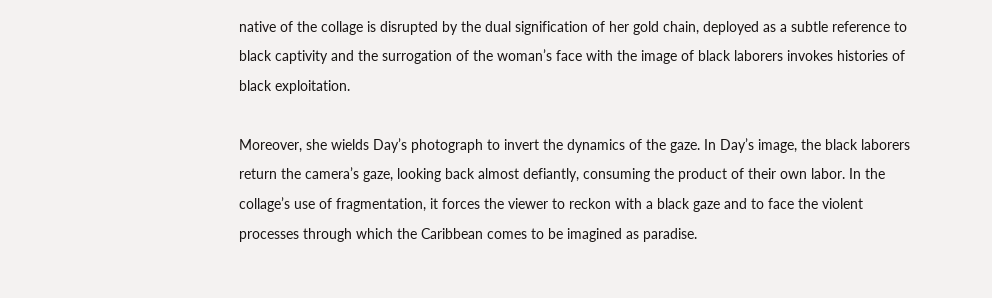native of the collage is disrupted by the dual signification of her gold chain, deployed as a subtle reference to black captivity and the surrogation of the woman’s face with the image of black laborers invokes histories of black exploitation.

Moreover, she wields Day’s photograph to invert the dynamics of the gaze. In Day’s image, the black laborers return the camera’s gaze, looking back almost defiantly, consuming the product of their own labor. In the collage’s use of fragmentation, it forces the viewer to reckon with a black gaze and to face the violent processes through which the Caribbean comes to be imagined as paradise.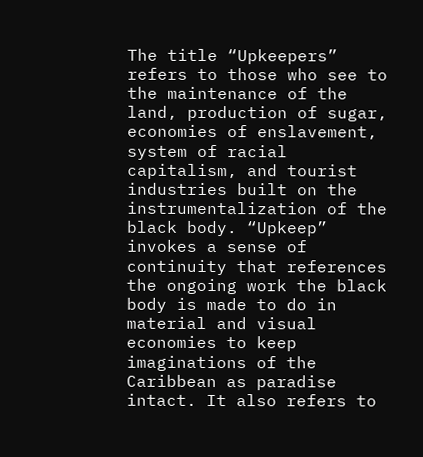The title “Upkeepers” refers to those who see to the maintenance of the land, production of sugar, economies of enslavement, system of racial capitalism, and tourist industries built on the instrumentalization of the black body. “Upkeep” invokes a sense of continuity that references the ongoing work the black body is made to do in material and visual economies to keep imaginations of the Caribbean as paradise intact. It also refers to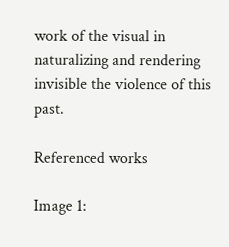work of the visual in naturalizing and rendering invisible the violence of this past.

Referenced works

Image 1: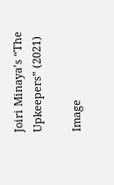Joiri Minaya’s “The Upkeepers” (2021)

Image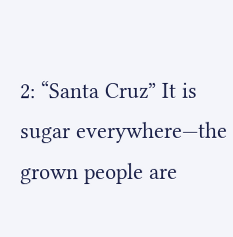2: “Santa Cruz” It is sugar everywhere—the grown people are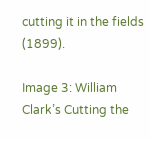cutting it in the fields (1899).

Image 3: William Clark’s Cutting the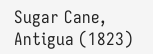Sugar Cane, Antigua (1823)